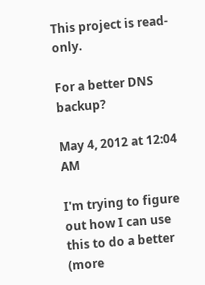This project is read-only.

For a better DNS backup?

May 4, 2012 at 12:04 AM

I'm trying to figure out how I can use this to do a better (more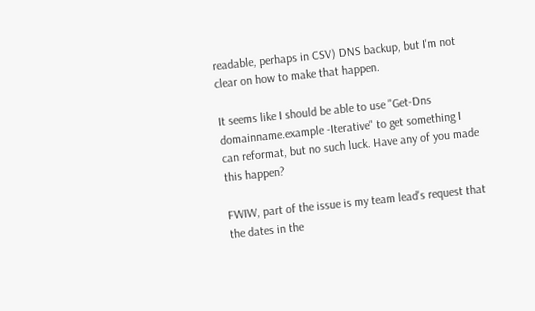readable, perhaps in CSV) DNS backup, but I'm not clear on how to make that happen.

It seems like I should be able to use "Get-Dns domainname.example -Iterative" to get something I can reformat, but no such luck. Have any of you made this happen?

FWIW, part of the issue is my team lead's request that the dates in the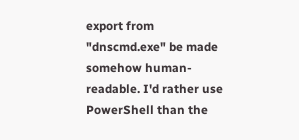export from "dnscmd.exe" be made somehow human-readable. I'd rather use PowerShell than the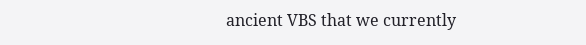ancient VBS that we currently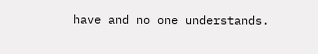have and no one understands.